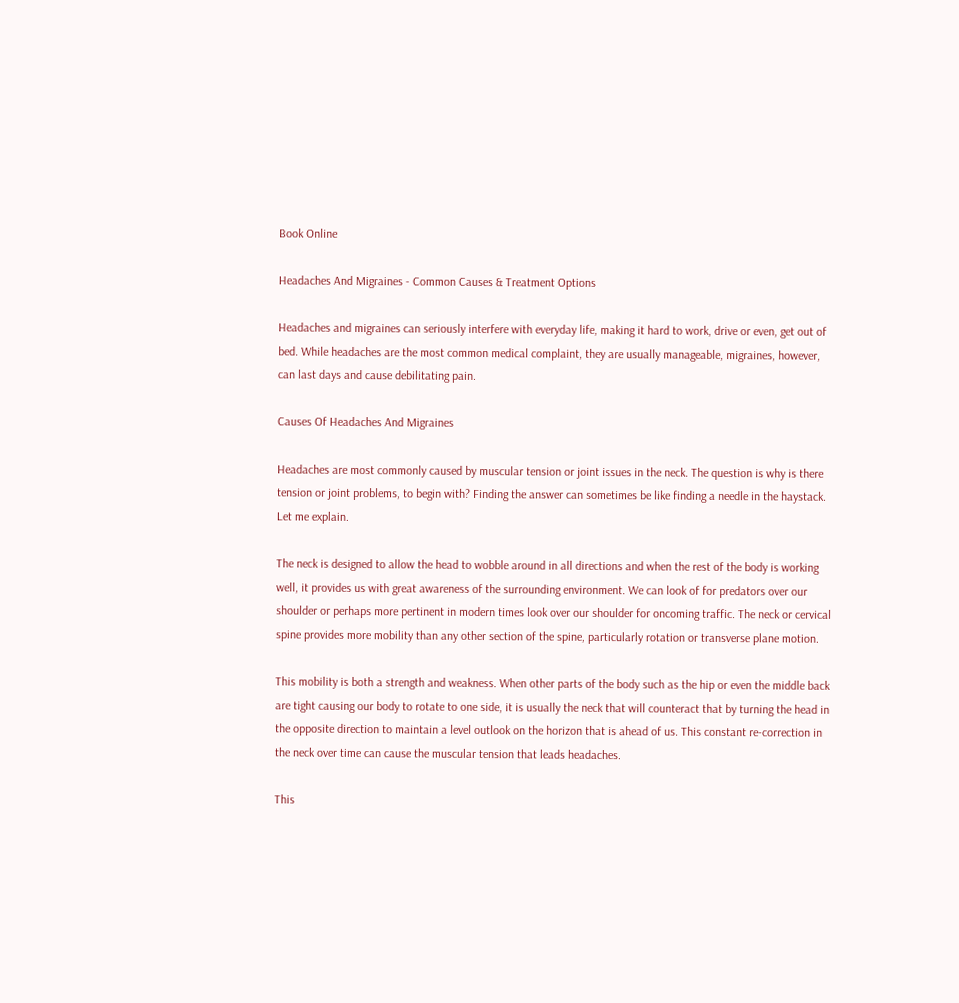Book Online

Headaches And Migraines - Common Causes & Treatment Options

Headaches and migraines can seriously interfere with everyday life, making it hard to work, drive or even, get out of bed. While headaches are the most common medical complaint, they are usually manageable, migraines, however, can last days and cause debilitating pain.

Causes Of Headaches And Migraines

Headaches are most commonly caused by muscular tension or joint issues in the neck. The question is why is there tension or joint problems, to begin with? Finding the answer can sometimes be like finding a needle in the haystack. Let me explain.

The neck is designed to allow the head to wobble around in all directions and when the rest of the body is working well, it provides us with great awareness of the surrounding environment. We can look of for predators over our shoulder or perhaps more pertinent in modern times look over our shoulder for oncoming traffic. The neck or cervical spine provides more mobility than any other section of the spine, particularly rotation or transverse plane motion.

This mobility is both a strength and weakness. When other parts of the body such as the hip or even the middle back are tight causing our body to rotate to one side, it is usually the neck that will counteract that by turning the head in the opposite direction to maintain a level outlook on the horizon that is ahead of us. This constant re-correction in the neck over time can cause the muscular tension that leads headaches.

This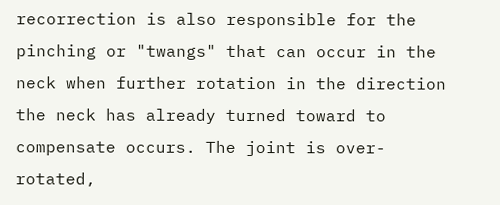recorrection is also responsible for the pinching or "twangs" that can occur in the neck when further rotation in the direction the neck has already turned toward to compensate occurs. The joint is over-rotated,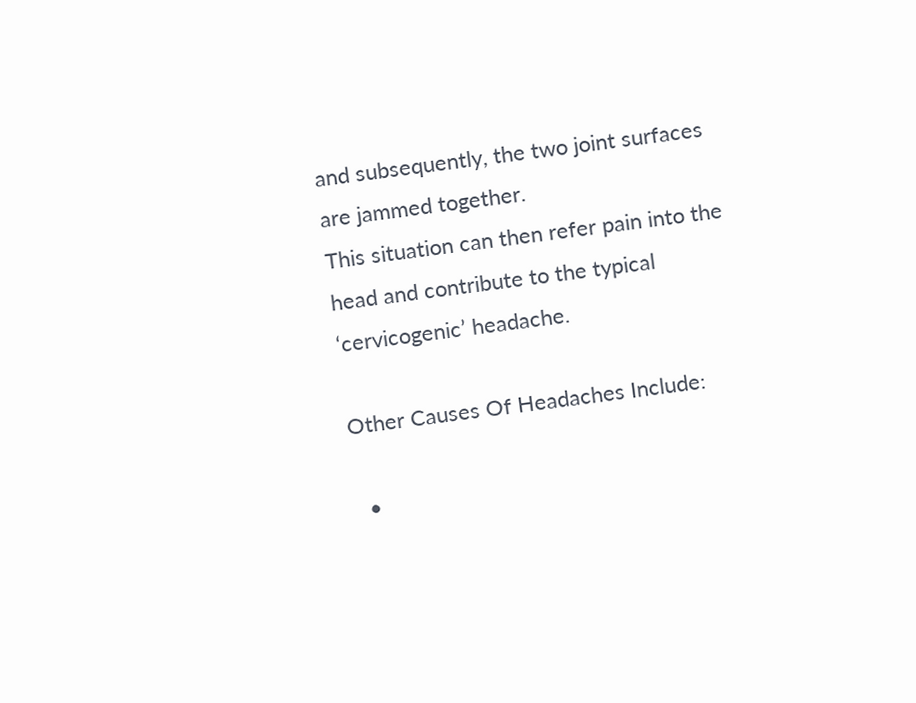and subsequently, the two joint surfaces are jammed together.
This situation can then refer pain into the head and contribute to the typical ‘cervicogenic’ headache.

Other Causes Of Headaches Include:

  •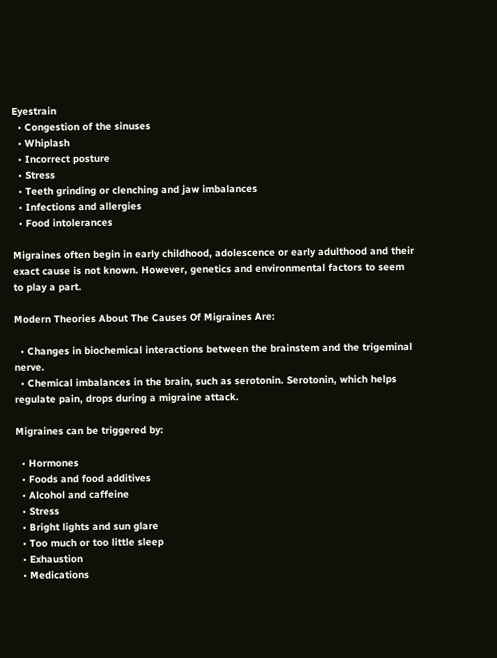Eyestrain
  • Congestion of the sinuses
  • Whiplash
  • Incorrect posture
  • Stress
  • Teeth grinding or clenching and jaw imbalances
  • Infections and allergies
  • Food intolerances

Migraines often begin in early childhood, adolescence or early adulthood and their exact cause is not known. However, genetics and environmental factors to seem to play a part.

Modern Theories About The Causes Of Migraines Are:

  • Changes in biochemical interactions between the brainstem and the trigeminal nerve.
  • Chemical imbalances in the brain, such as serotonin. Serotonin, which helps regulate pain, drops during a migraine attack.

Migraines can be triggered by:

  • Hormones
  • Foods and food additives
  • Alcohol and caffeine
  • Stress
  • Bright lights and sun glare
  • Too much or too little sleep
  • Exhaustion
  • Medications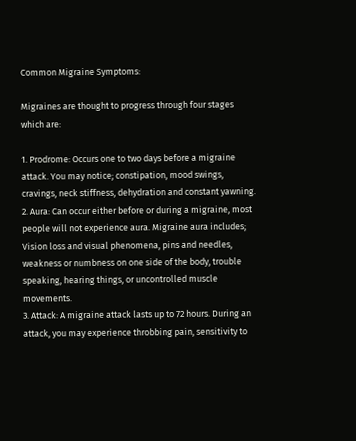Common Migraine Symptoms:

Migraines are thought to progress through four stages which are:

1. Prodrome: Occurs one to two days before a migraine attack. You may notice; constipation, mood swings, cravings, neck stiffness, dehydration and constant yawning.
2. Aura: Can occur either before or during a migraine, most people will not experience aura. Migraine aura includes; Vision loss and visual phenomena, pins and needles, weakness or numbness on one side of the body, trouble speaking, hearing things, or uncontrolled muscle movements.
3. Attack: A migraine attack lasts up to 72 hours. During an attack, you may experience throbbing pain, sensitivity to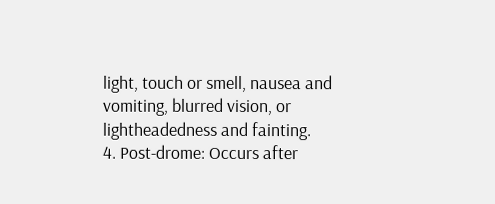light, touch or smell, nausea and vomiting, blurred vision, or lightheadedness and fainting.
4. Post-drome: Occurs after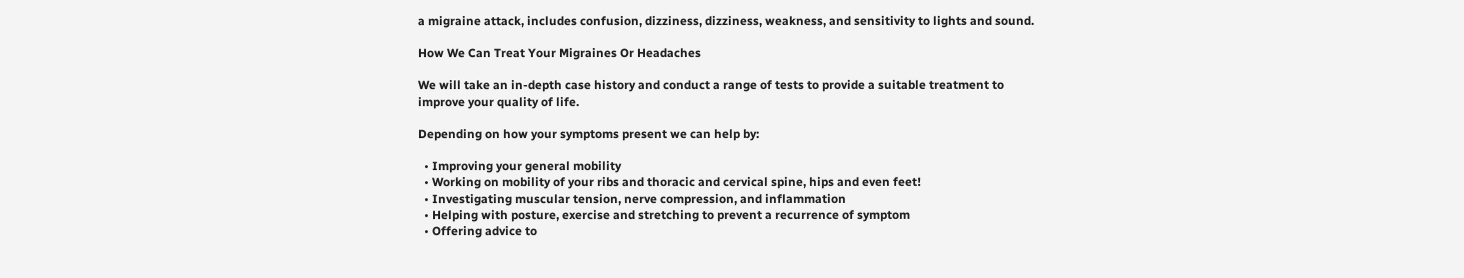a migraine attack, includes confusion, dizziness, dizziness, weakness, and sensitivity to lights and sound.

How We Can Treat Your Migraines Or Headaches

We will take an in-depth case history and conduct a range of tests to provide a suitable treatment to improve your quality of life.

Depending on how your symptoms present we can help by:

  • Improving your general mobility
  • Working on mobility of your ribs and thoracic and cervical spine, hips and even feet!
  • Investigating muscular tension, nerve compression, and inflammation
  • Helping with posture, exercise and stretching to prevent a recurrence of symptom
  • Offering advice to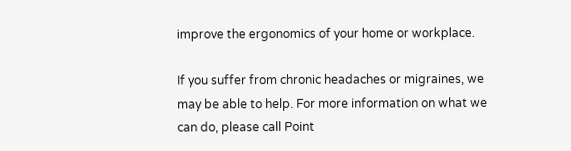improve the ergonomics of your home or workplace.

If you suffer from chronic headaches or migraines, we may be able to help. For more information on what we can do, please call Point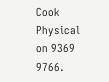Cook Physical on 9369 9766.